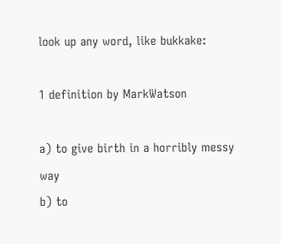look up any word, like bukkake:

1 definition by MarkWatson

a) to give birth in a horribly messy way
b) to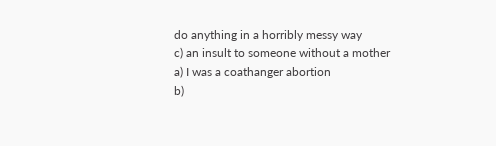do anything in a horribly messy way
c) an insult to someone without a mother
a) I was a coathanger abortion
b)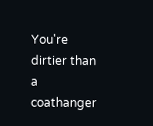You're dirtier than a coathanger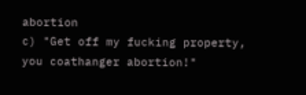abortion
c) "Get off my fucking property, you coathanger abortion!"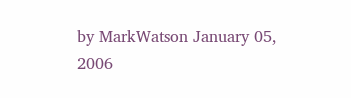by MarkWatson January 05, 2006